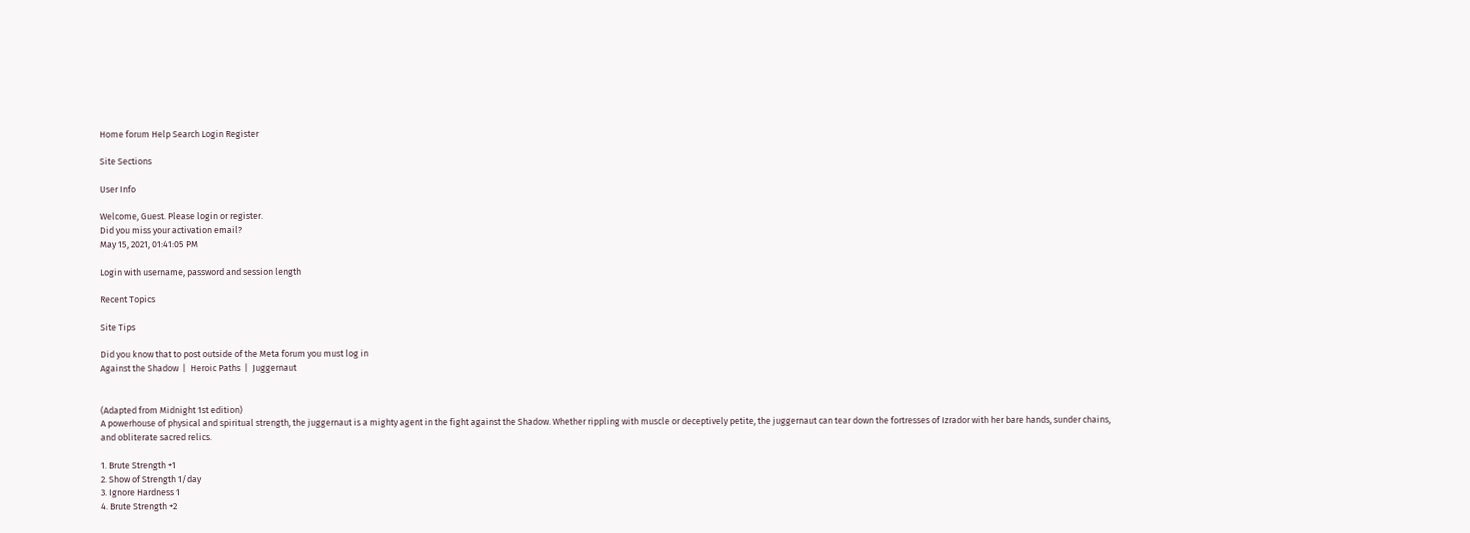Home forum Help Search Login Register

Site Sections

User Info

Welcome, Guest. Please login or register.
Did you miss your activation email?
May 15, 2021, 01:41:05 PM

Login with username, password and session length

Recent Topics

Site Tips

Did you know that to post outside of the Meta forum you must log in
Against the Shadow  |  Heroic Paths  |  Juggernaut


(Adapted from Midnight 1st edition)
A powerhouse of physical and spiritual strength, the juggernaut is a mighty agent in the fight against the Shadow. Whether rippling with muscle or deceptively petite, the juggernaut can tear down the fortresses of Izrador with her bare hands, sunder chains, and obliterate sacred relics.

1. Brute Strength +1
2. Show of Strength 1/day
3. Ignore Hardness 1
4. Brute Strength +2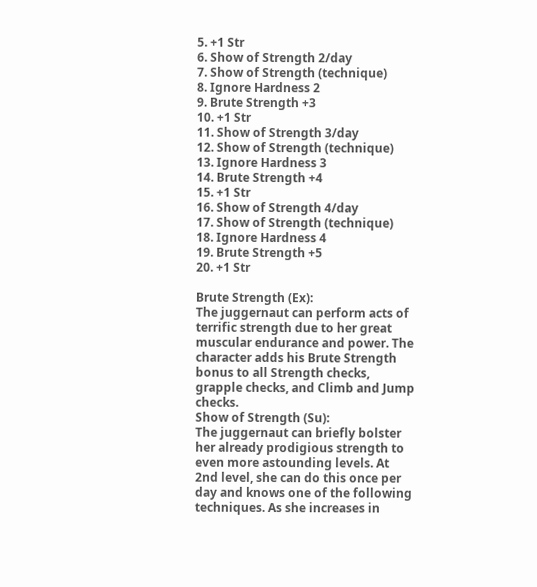5. +1 Str
6. Show of Strength 2/day
7. Show of Strength (technique)
8. Ignore Hardness 2
9. Brute Strength +3
10. +1 Str
11. Show of Strength 3/day
12. Show of Strength (technique)
13. Ignore Hardness 3
14. Brute Strength +4
15. +1 Str
16. Show of Strength 4/day
17. Show of Strength (technique)
18. Ignore Hardness 4
19. Brute Strength +5
20. +1 Str

Brute Strength (Ex):
The juggernaut can perform acts of terrific strength due to her great muscular endurance and power. The character adds his Brute Strength bonus to all Strength checks, grapple checks, and Climb and Jump checks.
Show of Strength (Su):
The juggernaut can briefly bolster her already prodigious strength to even more astounding levels. At 2nd level, she can do this once per day and knows one of the following techniques. As she increases in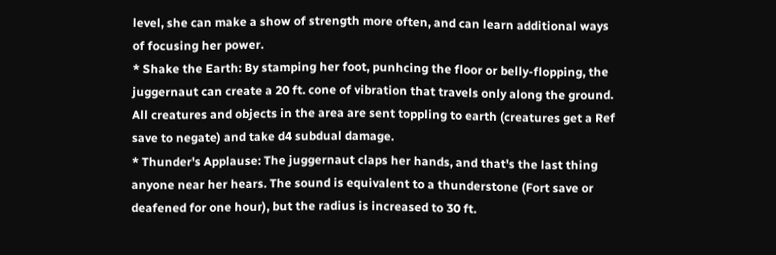level, she can make a show of strength more often, and can learn additional ways of focusing her power.
* Shake the Earth: By stamping her foot, punhcing the floor or belly-flopping, the juggernaut can create a 20 ft. cone of vibration that travels only along the ground. All creatures and objects in the area are sent toppling to earth (creatures get a Ref save to negate) and take d4 subdual damage.
* Thunder's Applause: The juggernaut claps her hands, and that's the last thing anyone near her hears. The sound is equivalent to a thunderstone (Fort save or deafened for one hour), but the radius is increased to 30 ft.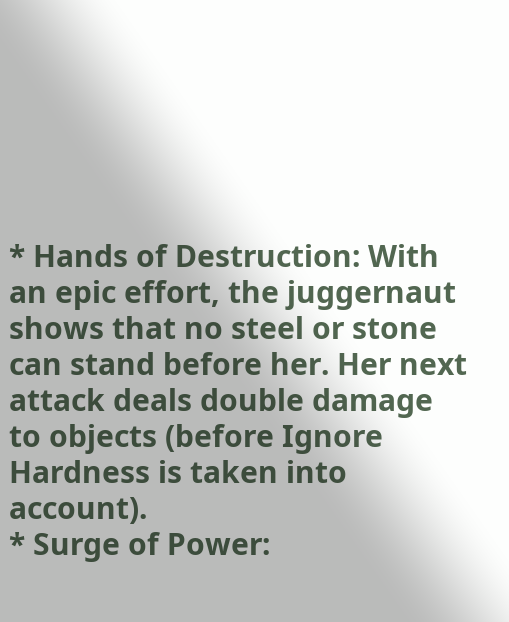* Hands of Destruction: With an epic effort, the juggernaut shows that no steel or stone can stand before her. Her next attack deals double damage to objects (before Ignore Hardness is taken into account).
* Surge of Power: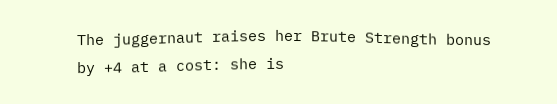The juggernaut raises her Brute Strength bonus by +4 at a cost: she is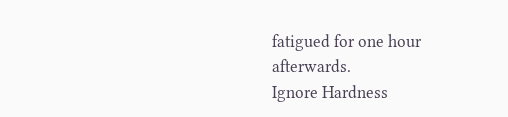fatigued for one hour afterwards.
Ignore Hardness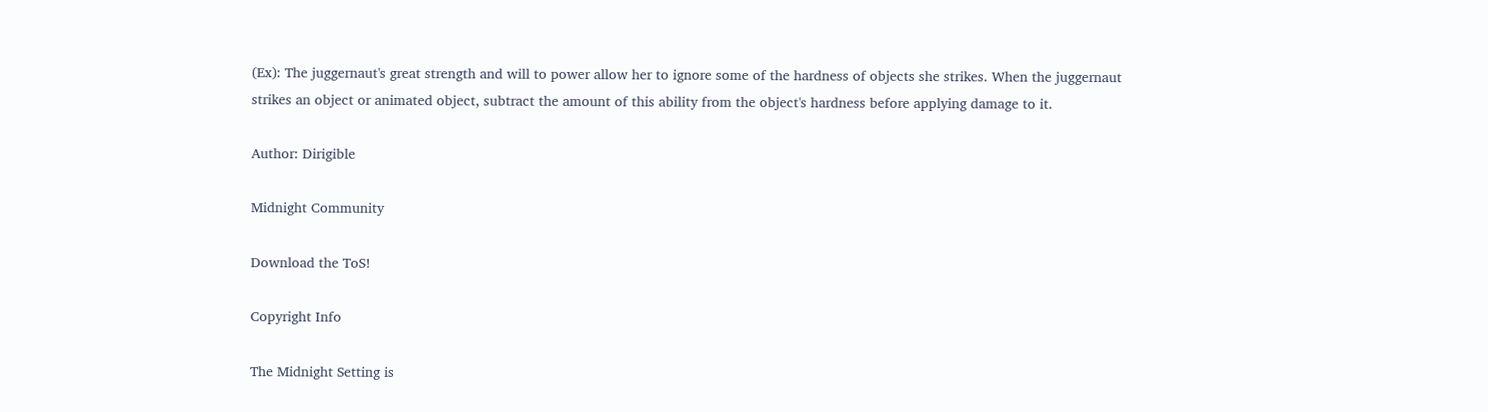(Ex): The juggernaut's great strength and will to power allow her to ignore some of the hardness of objects she strikes. When the juggernaut strikes an object or animated object, subtract the amount of this ability from the object's hardness before applying damage to it.

Author: Dirigible

Midnight Community

Download the ToS!

Copyright Info

The Midnight Setting is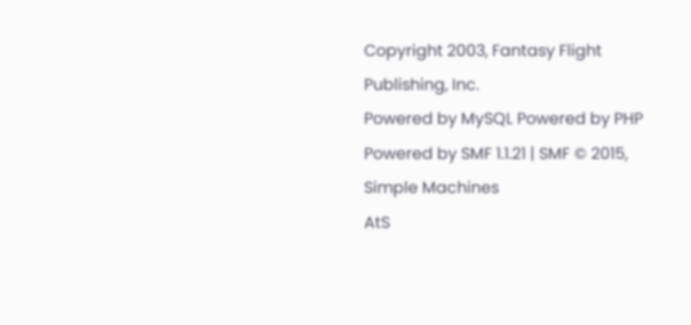Copyright 2003, Fantasy Flight Publishing, Inc.
Powered by MySQL Powered by PHP Powered by SMF 1.1.21 | SMF © 2015, Simple Machines
AtS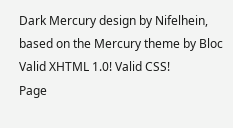Dark Mercury design by Nifelhein, based on the Mercury theme by Bloc
Valid XHTML 1.0! Valid CSS!
Page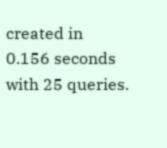created in 0.156 seconds with 25 queries.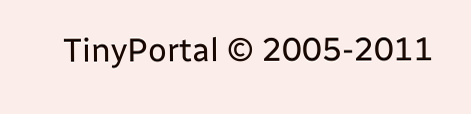TinyPortal © 2005-2011